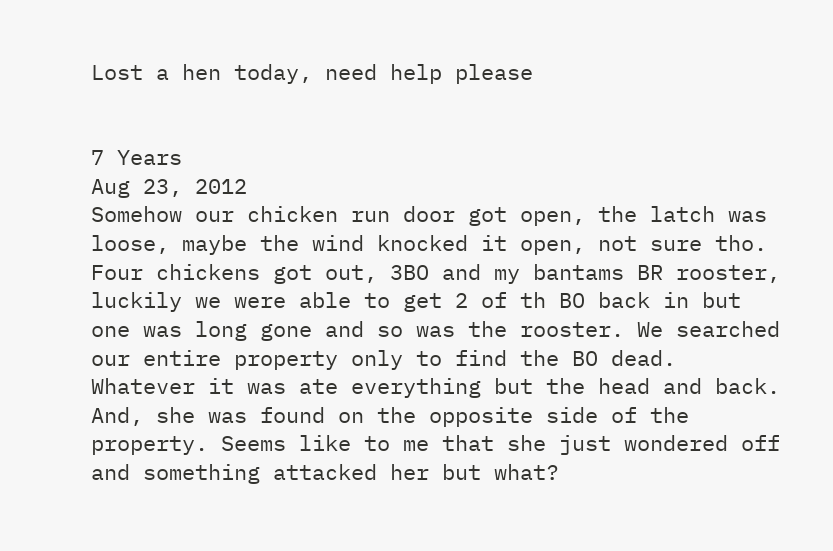Lost a hen today, need help please


7 Years
Aug 23, 2012
Somehow our chicken run door got open, the latch was loose, maybe the wind knocked it open, not sure tho. Four chickens got out, 3BO and my bantams BR rooster, luckily we were able to get 2 of th BO back in but one was long gone and so was the rooster. We searched our entire property only to find the BO dead. Whatever it was ate everything but the head and back. And, she was found on the opposite side of the property. Seems like to me that she just wondered off and something attacked her but what?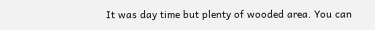It was day time but plenty of wooded area. You can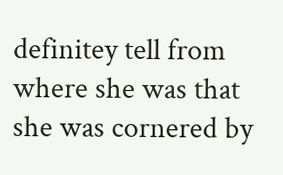definitey tell from where she was that she was cornered by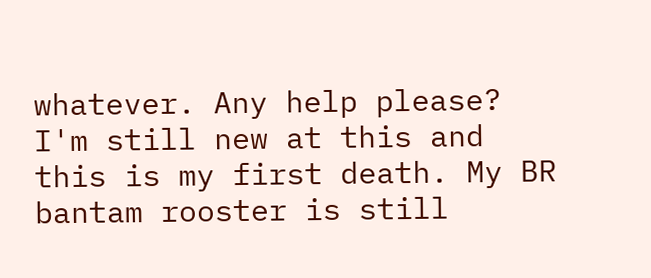whatever. Any help please? I'm still new at this and this is my first death. My BR bantam rooster is still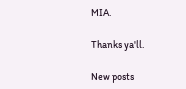MIA.

Thanks ya'll.

New posts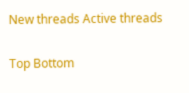New threads Active threads

Top Bottom